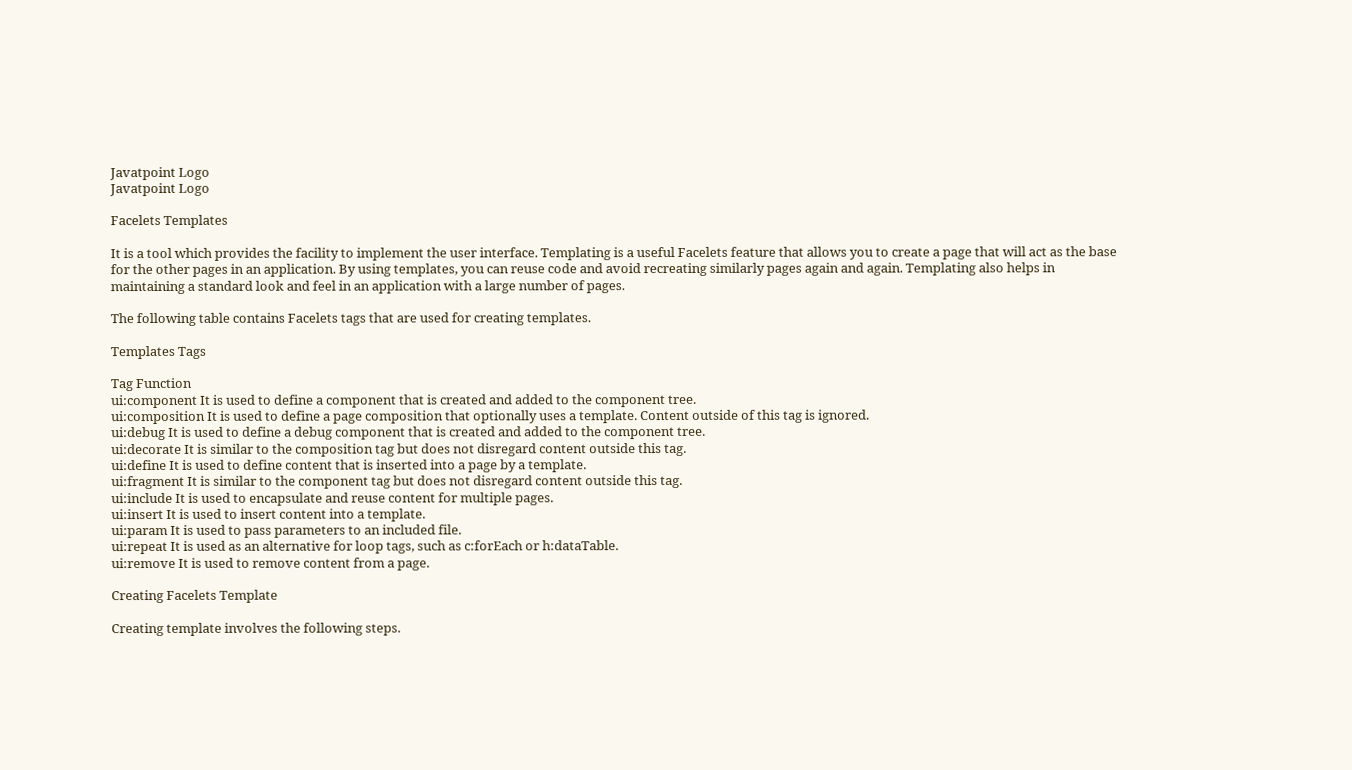Javatpoint Logo
Javatpoint Logo

Facelets Templates

It is a tool which provides the facility to implement the user interface. Templating is a useful Facelets feature that allows you to create a page that will act as the base for the other pages in an application. By using templates, you can reuse code and avoid recreating similarly pages again and again. Templating also helps in maintaining a standard look and feel in an application with a large number of pages.

The following table contains Facelets tags that are used for creating templates.

Templates Tags

Tag Function
ui:component It is used to define a component that is created and added to the component tree.
ui:composition It is used to define a page composition that optionally uses a template. Content outside of this tag is ignored.
ui:debug It is used to define a debug component that is created and added to the component tree.
ui:decorate It is similar to the composition tag but does not disregard content outside this tag.
ui:define It is used to define content that is inserted into a page by a template.
ui:fragment It is similar to the component tag but does not disregard content outside this tag.
ui:include It is used to encapsulate and reuse content for multiple pages.
ui:insert It is used to insert content into a template.
ui:param It is used to pass parameters to an included file.
ui:repeat It is used as an alternative for loop tags, such as c:forEach or h:dataTable.
ui:remove It is used to remove content from a page.

Creating Facelets Template

Creating template involves the following steps.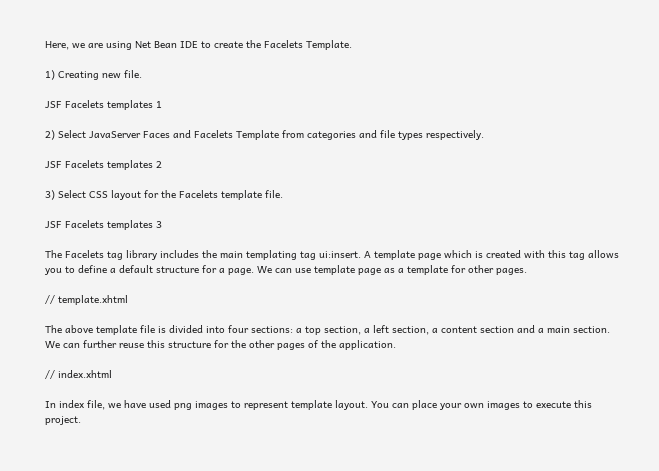Here, we are using Net Bean IDE to create the Facelets Template.

1) Creating new file.

JSF Facelets templates 1

2) Select JavaServer Faces and Facelets Template from categories and file types respectively.

JSF Facelets templates 2

3) Select CSS layout for the Facelets template file.

JSF Facelets templates 3

The Facelets tag library includes the main templating tag ui:insert. A template page which is created with this tag allows you to define a default structure for a page. We can use template page as a template for other pages.

// template.xhtml

The above template file is divided into four sections: a top section, a left section, a content section and a main section. We can further reuse this structure for the other pages of the application.

// index.xhtml

In index file, we have used png images to represent template layout. You can place your own images to execute this project.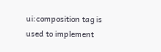ui:composition tag is used to implement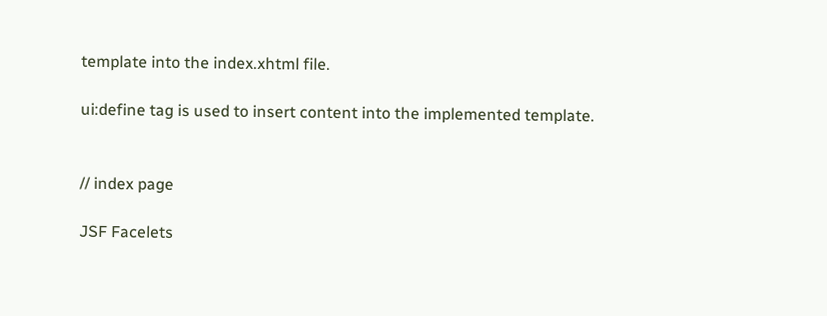template into the index.xhtml file.

ui:define tag is used to insert content into the implemented template.


// index page

JSF Facelets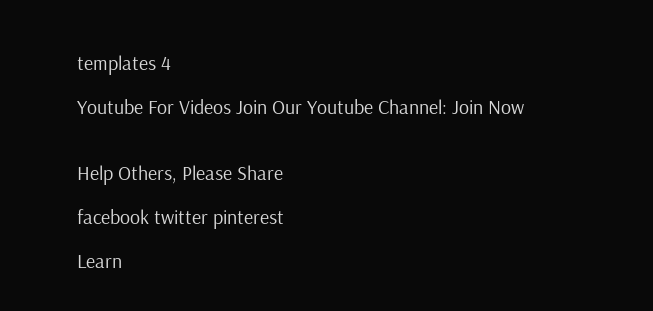templates 4

Youtube For Videos Join Our Youtube Channel: Join Now


Help Others, Please Share

facebook twitter pinterest

Learn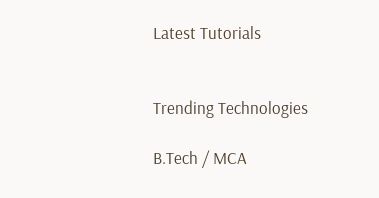Latest Tutorials


Trending Technologies

B.Tech / MCA